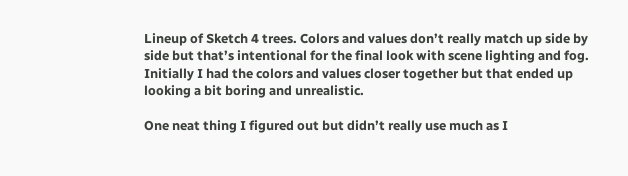Lineup of Sketch 4 trees. Colors and values don’t really match up side by side but that’s intentional for the final look with scene lighting and fog. Initially I had the colors and values closer together but that ended up looking a bit boring and unrealistic.

One neat thing I figured out but didn’t really use much as I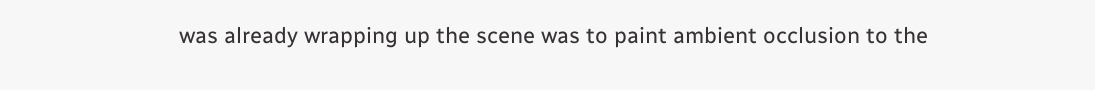was already wrapping up the scene was to paint ambient occlusion to the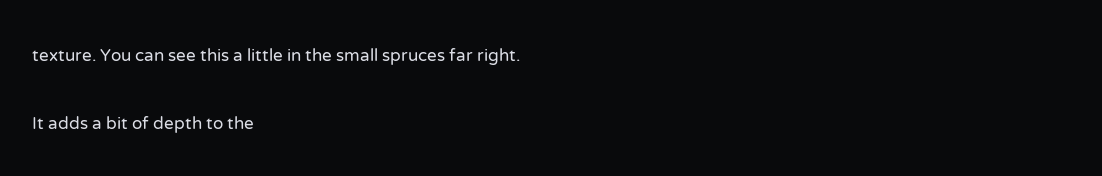texture. You can see this a little in the small spruces far right.

It adds a bit of depth to the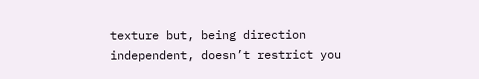texture but, being direction independent, doesn’t restrict you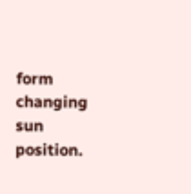form changing sun position.